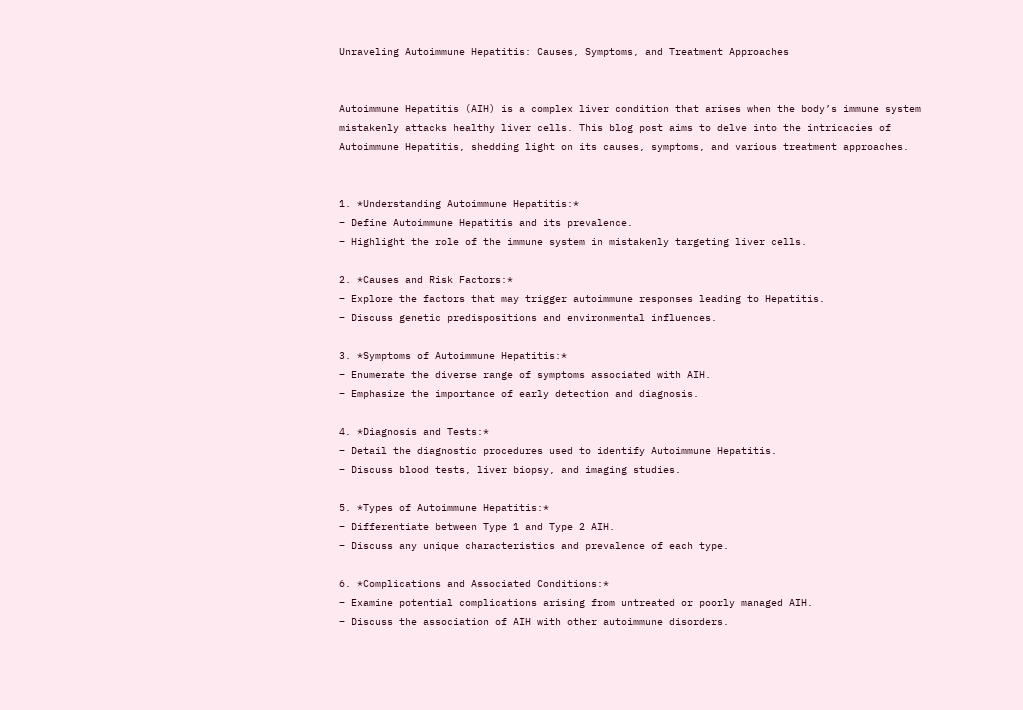Unraveling Autoimmune Hepatitis: Causes, Symptoms, and Treatment Approaches


Autoimmune Hepatitis (AIH) is a complex liver condition that arises when the body’s immune system mistakenly attacks healthy liver cells. This blog post aims to delve into the intricacies of Autoimmune Hepatitis, shedding light on its causes, symptoms, and various treatment approaches.


1. *Understanding Autoimmune Hepatitis:*
– Define Autoimmune Hepatitis and its prevalence.
– Highlight the role of the immune system in mistakenly targeting liver cells.

2. *Causes and Risk Factors:*
– Explore the factors that may trigger autoimmune responses leading to Hepatitis.
– Discuss genetic predispositions and environmental influences.

3. *Symptoms of Autoimmune Hepatitis:*
– Enumerate the diverse range of symptoms associated with AIH.
– Emphasize the importance of early detection and diagnosis.

4. *Diagnosis and Tests:*
– Detail the diagnostic procedures used to identify Autoimmune Hepatitis.
– Discuss blood tests, liver biopsy, and imaging studies.

5. *Types of Autoimmune Hepatitis:*
– Differentiate between Type 1 and Type 2 AIH.
– Discuss any unique characteristics and prevalence of each type.

6. *Complications and Associated Conditions:*
– Examine potential complications arising from untreated or poorly managed AIH.
– Discuss the association of AIH with other autoimmune disorders.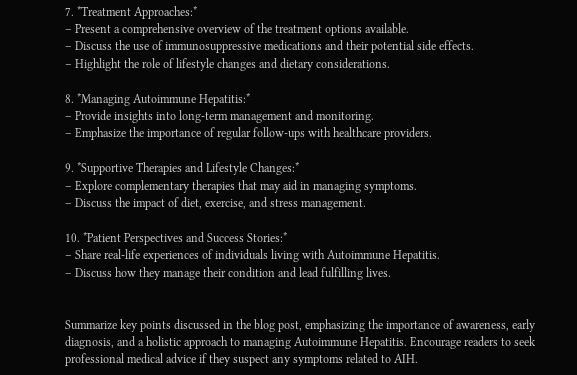7. *Treatment Approaches:*
– Present a comprehensive overview of the treatment options available.
– Discuss the use of immunosuppressive medications and their potential side effects.
– Highlight the role of lifestyle changes and dietary considerations.

8. *Managing Autoimmune Hepatitis:*
– Provide insights into long-term management and monitoring.
– Emphasize the importance of regular follow-ups with healthcare providers.

9. *Supportive Therapies and Lifestyle Changes:*
– Explore complementary therapies that may aid in managing symptoms.
– Discuss the impact of diet, exercise, and stress management.

10. *Patient Perspectives and Success Stories:*
– Share real-life experiences of individuals living with Autoimmune Hepatitis.
– Discuss how they manage their condition and lead fulfilling lives.


Summarize key points discussed in the blog post, emphasizing the importance of awareness, early diagnosis, and a holistic approach to managing Autoimmune Hepatitis. Encourage readers to seek professional medical advice if they suspect any symptoms related to AIH.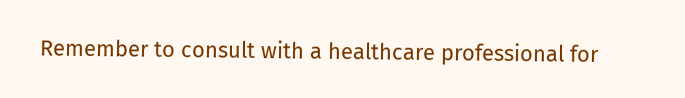Remember to consult with a healthcare professional for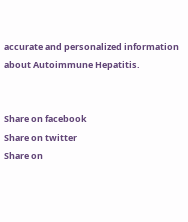accurate and personalized information
about Autoimmune Hepatitis.


Share on facebook
Share on twitter
Share on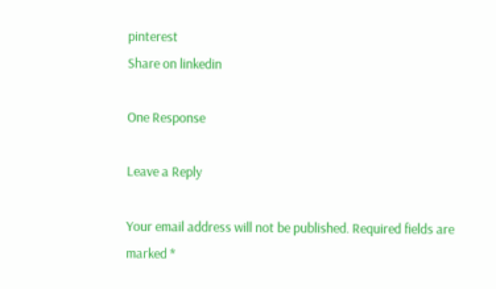pinterest
Share on linkedin

One Response

Leave a Reply

Your email address will not be published. Required fields are marked *